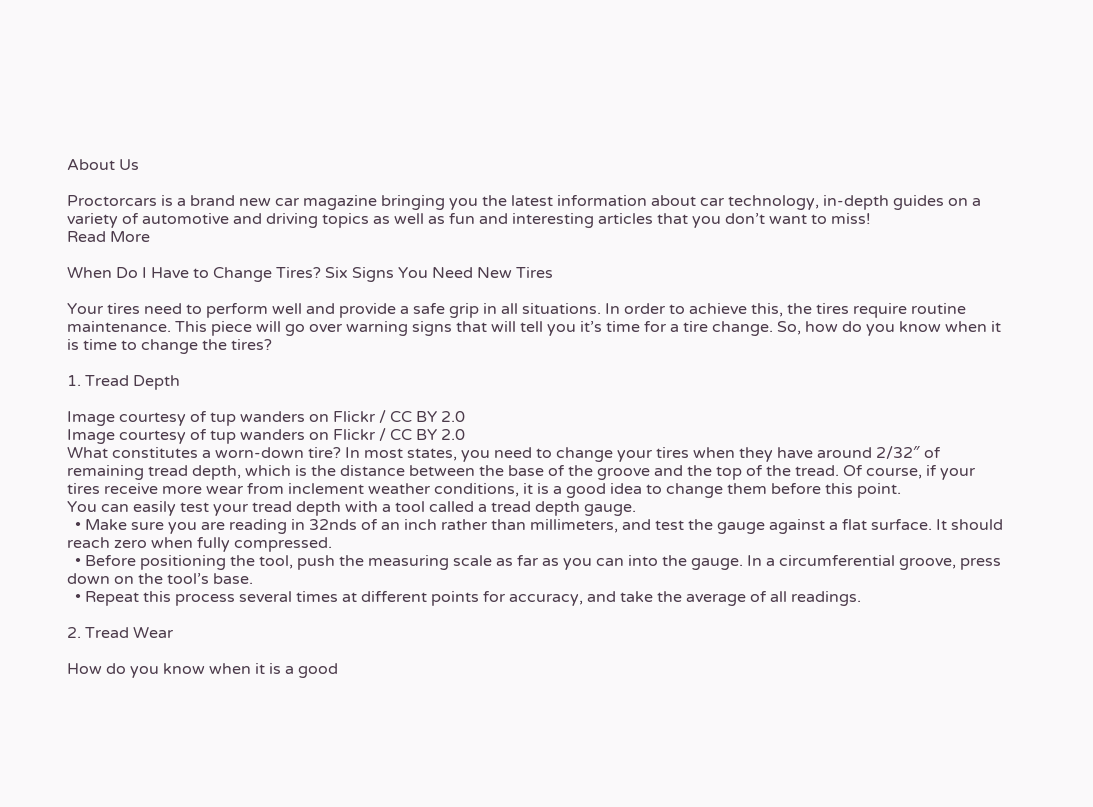About Us

Proctorcars is a brand new car magazine bringing you the latest information about car technology, in-depth guides on a variety of automotive and driving topics as well as fun and interesting articles that you don’t want to miss!
Read More

When Do I Have to Change Tires? Six Signs You Need New Tires

Your tires need to perform well and provide a safe grip in all situations. In order to achieve this, the tires require routine maintenance. This piece will go over warning signs that will tell you it’s time for a tire change. So, how do you know when it is time to change the tires?

1. Tread Depth

Image courtesy of tup wanders on Flickr / CC BY 2.0
Image courtesy of tup wanders on Flickr / CC BY 2.0
What constitutes a worn-down tire? In most states, you need to change your tires when they have around 2/32″ of remaining tread depth, which is the distance between the base of the groove and the top of the tread. Of course, if your tires receive more wear from inclement weather conditions, it is a good idea to change them before this point.
You can easily test your tread depth with a tool called a tread depth gauge.
  • Make sure you are reading in 32nds of an inch rather than millimeters, and test the gauge against a flat surface. It should reach zero when fully compressed.
  • Before positioning the tool, push the measuring scale as far as you can into the gauge. In a circumferential groove, press down on the tool’s base.
  • Repeat this process several times at different points for accuracy, and take the average of all readings.

2. Tread Wear

How do you know when it is a good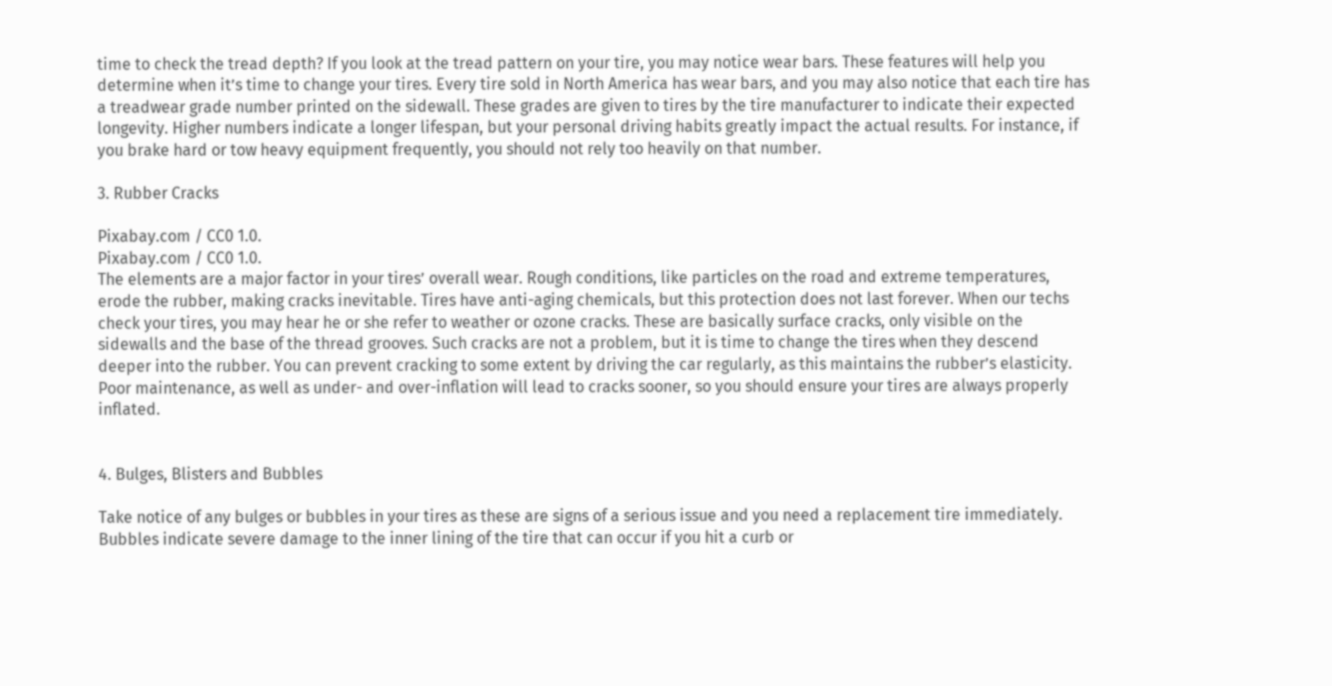time to check the tread depth? If you look at the tread pattern on your tire, you may notice wear bars. These features will help you determine when it’s time to change your tires. Every tire sold in North America has wear bars, and you may also notice that each tire has a treadwear grade number printed on the sidewall. These grades are given to tires by the tire manufacturer to indicate their expected longevity. Higher numbers indicate a longer lifespan, but your personal driving habits greatly impact the actual results. For instance, if you brake hard or tow heavy equipment frequently, you should not rely too heavily on that number.

3. Rubber Cracks

Pixabay.com / CC0 1.0.
Pixabay.com / CC0 1.0.
The elements are a major factor in your tires’ overall wear. Rough conditions, like particles on the road and extreme temperatures, erode the rubber, making cracks inevitable. Tires have anti-aging chemicals, but this protection does not last forever. When our techs check your tires, you may hear he or she refer to weather or ozone cracks. These are basically surface cracks, only visible on the sidewalls and the base of the thread grooves. Such cracks are not a problem, but it is time to change the tires when they descend deeper into the rubber. You can prevent cracking to some extent by driving the car regularly, as this maintains the rubber’s elasticity. Poor maintenance, as well as under- and over-inflation will lead to cracks sooner, so you should ensure your tires are always properly inflated.


4. Bulges, Blisters and Bubbles

Take notice of any bulges or bubbles in your tires as these are signs of a serious issue and you need a replacement tire immediately. Bubbles indicate severe damage to the inner lining of the tire that can occur if you hit a curb or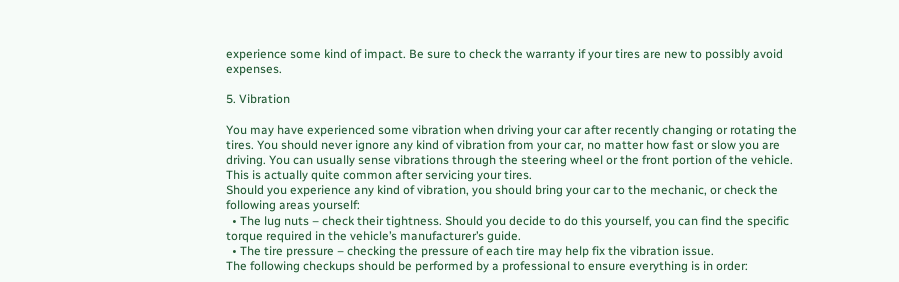experience some kind of impact. Be sure to check the warranty if your tires are new to possibly avoid expenses.

5. Vibration

You may have experienced some vibration when driving your car after recently changing or rotating the tires. You should never ignore any kind of vibration from your car, no matter how fast or slow you are driving. You can usually sense vibrations through the steering wheel or the front portion of the vehicle. This is actually quite common after servicing your tires.
Should you experience any kind of vibration, you should bring your car to the mechanic, or check the following areas yourself:
  • The lug nuts – check their tightness. Should you decide to do this yourself, you can find the specific torque required in the vehicle’s manufacturer’s guide.
  • The tire pressure – checking the pressure of each tire may help fix the vibration issue.
The following checkups should be performed by a professional to ensure everything is in order: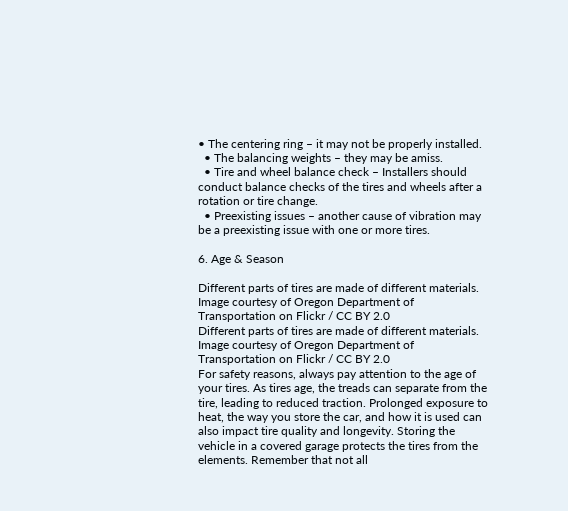• The centering ring – it may not be properly installed.
  • The balancing weights – they may be amiss.
  • Tire and wheel balance check – Installers should conduct balance checks of the tires and wheels after a rotation or tire change.
  • Preexisting issues – another cause of vibration may be a preexisting issue with one or more tires.

6. Age & Season

Different parts of tires are made of different materials. Image courtesy of Oregon Department of Transportation on Flickr / CC BY 2.0
Different parts of tires are made of different materials. Image courtesy of Oregon Department of Transportation on Flickr / CC BY 2.0
For safety reasons, always pay attention to the age of your tires. As tires age, the treads can separate from the tire, leading to reduced traction. Prolonged exposure to heat, the way you store the car, and how it is used can also impact tire quality and longevity. Storing the vehicle in a covered garage protects the tires from the elements. Remember that not all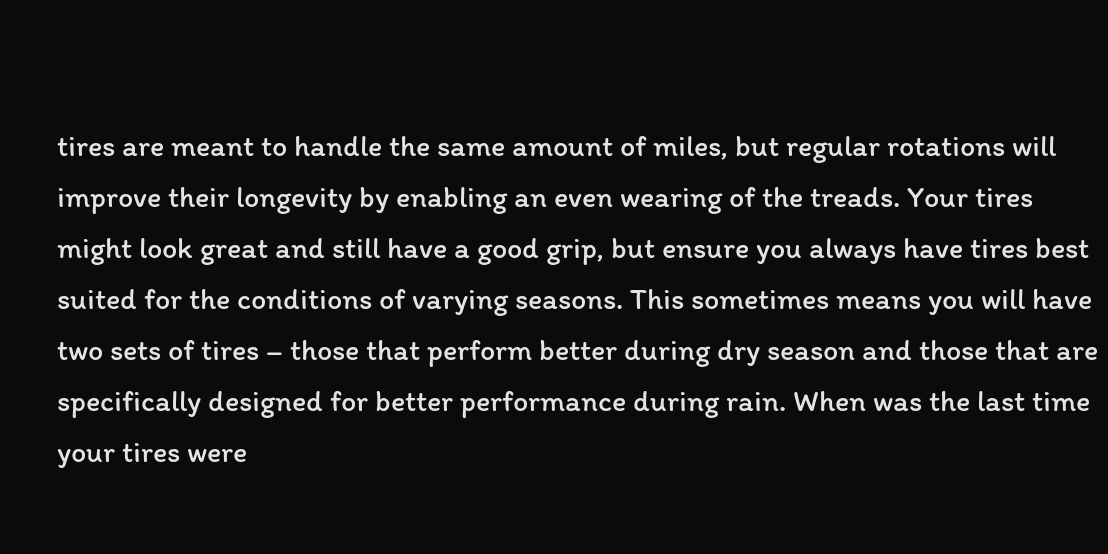tires are meant to handle the same amount of miles, but regular rotations will improve their longevity by enabling an even wearing of the treads. Your tires might look great and still have a good grip, but ensure you always have tires best suited for the conditions of varying seasons. This sometimes means you will have two sets of tires – those that perform better during dry season and those that are specifically designed for better performance during rain. When was the last time your tires were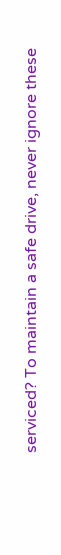serviced? To maintain a safe drive, never ignore these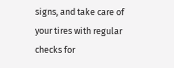signs, and take care of your tires with regular checks for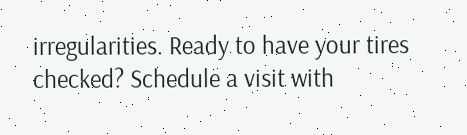irregularities. Ready to have your tires checked? Schedule a visit with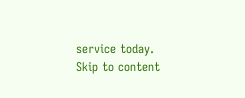service today.
Skip to content